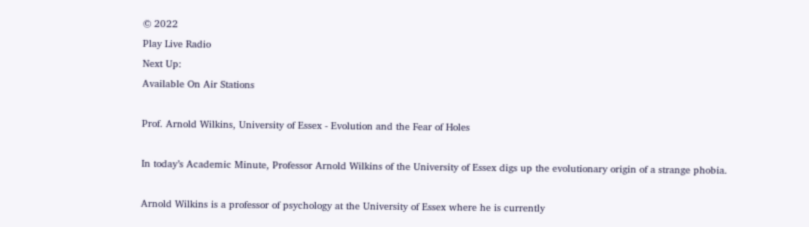© 2022
Play Live Radio
Next Up:
Available On Air Stations

Prof. Arnold Wilkins, University of Essex - Evolution and the Fear of Holes

In today’s Academic Minute, Professor Arnold Wilkins of the University of Essex digs up the evolutionary origin of a strange phobia.

Arnold Wilkins is a professor of psychology at the University of Essex where he is currently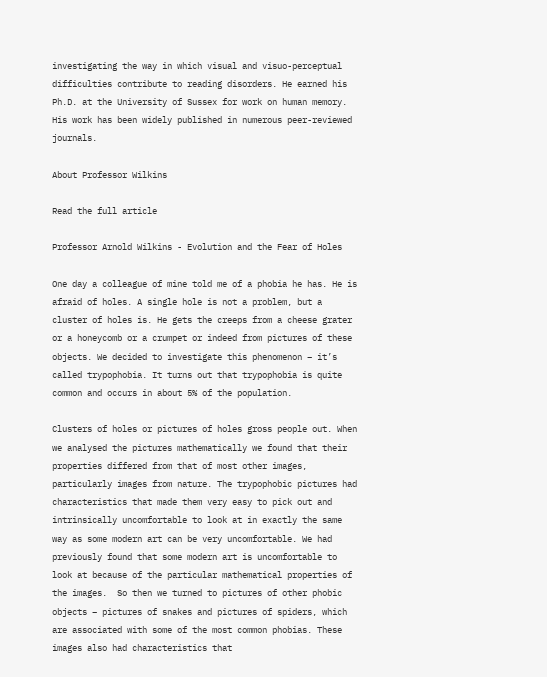investigating the way in which visual and visuo-perceptual difficulties contribute to reading disorders. He earned his Ph.D. at the University of Sussex for work on human memory. His work has been widely published in numerous peer-reviewed journals.

About Professor Wilkins

Read the full article

Professor Arnold Wilkins - Evolution and the Fear of Holes

One day a colleague of mine told me of a phobia he has. He is afraid of holes. A single hole is not a problem, but a cluster of holes is. He gets the creeps from a cheese grater or a honeycomb or a crumpet or indeed from pictures of these objects. We decided to investigate this phenomenon – it’s called trypophobia. It turns out that trypophobia is quite common and occurs in about 5% of the population.

Clusters of holes or pictures of holes gross people out. When we analysed the pictures mathematically we found that their properties differed from that of most other images, particularly images from nature. The trypophobic pictures had characteristics that made them very easy to pick out and intrinsically uncomfortable to look at in exactly the same way as some modern art can be very uncomfortable. We had previously found that some modern art is uncomfortable to look at because of the particular mathematical properties of the images.  So then we turned to pictures of other phobic objects – pictures of snakes and pictures of spiders, which are associated with some of the most common phobias. These images also had characteristics that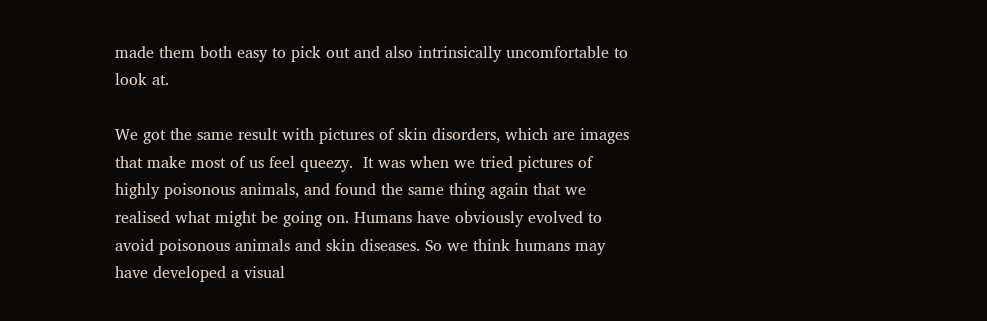made them both easy to pick out and also intrinsically uncomfortable to look at.

We got the same result with pictures of skin disorders, which are images that make most of us feel queezy.  It was when we tried pictures of highly poisonous animals, and found the same thing again that we realised what might be going on. Humans have obviously evolved to avoid poisonous animals and skin diseases. So we think humans may have developed a visual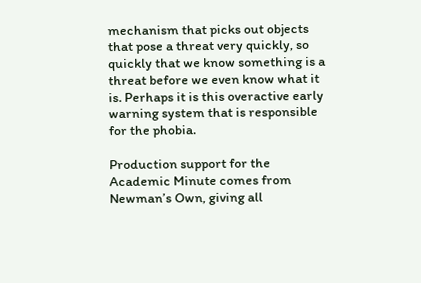mechanism that picks out objects that pose a threat very quickly, so quickly that we know something is a threat before we even know what it is. Perhaps it is this overactive early warning system that is responsible for the phobia.

Production support for the Academic Minute comes from Newman’s Own, giving all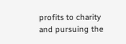profits to charity and pursuing the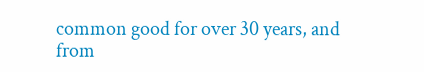common good for over 30 years, and from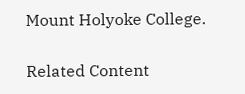Mount Holyoke College.

Related Content